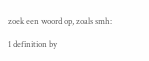zoek een woord op, zoals smh:

1 definition by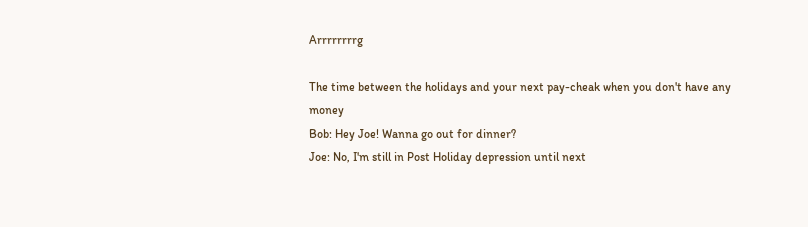Arrrrrrrrg

The time between the holidays and your next pay-cheak when you don't have any money
Bob: Hey Joe! Wanna go out for dinner?
Joe: No, I'm still in Post Holiday depression until next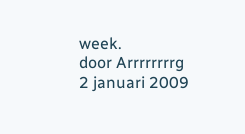week.
door Arrrrrrrrg 2 januari 2009